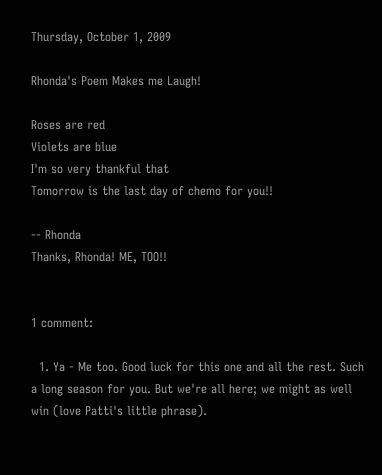Thursday, October 1, 2009

Rhonda's Poem Makes me Laugh!

Roses are red
Violets are blue
I'm so very thankful that
Tomorrow is the last day of chemo for you!!

-- Rhonda
Thanks, Rhonda! ME, TOO!!


1 comment:

  1. Ya - Me too. Good luck for this one and all the rest. Such a long season for you. But we're all here; we might as well win (love Patti's little phrase).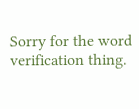Sorry for the word verification thing.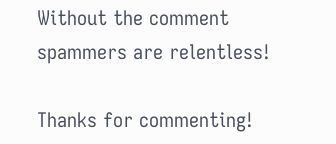Without the comment spammers are relentless!

Thanks for commenting!